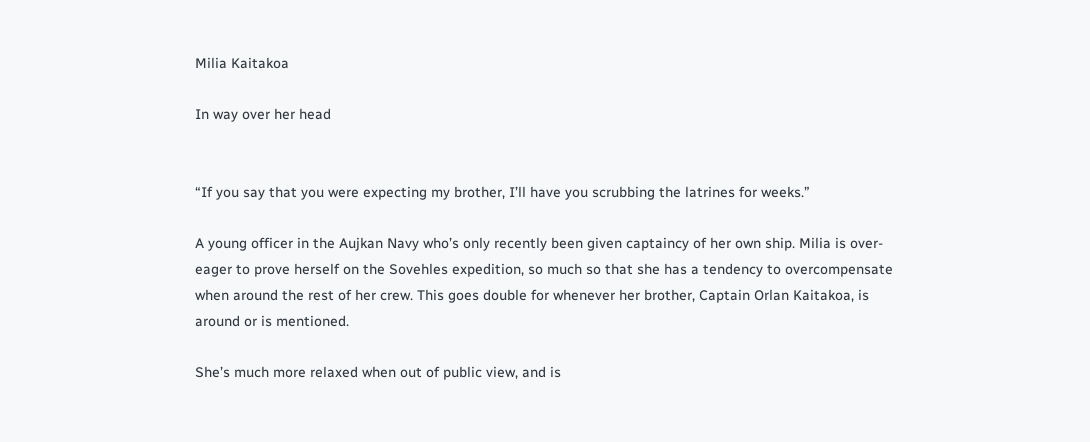Milia Kaitakoa

In way over her head


“If you say that you were expecting my brother, I’ll have you scrubbing the latrines for weeks.”

A young officer in the Aujkan Navy who’s only recently been given captaincy of her own ship. Milia is over-eager to prove herself on the Sovehles expedition, so much so that she has a tendency to overcompensate when around the rest of her crew. This goes double for whenever her brother, Captain Orlan Kaitakoa, is around or is mentioned.

She’s much more relaxed when out of public view, and is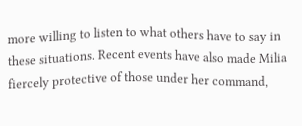more willing to listen to what others have to say in these situations. Recent events have also made Milia fiercely protective of those under her command,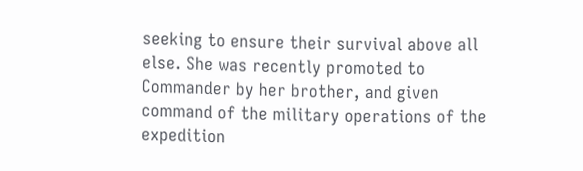seeking to ensure their survival above all else. She was recently promoted to Commander by her brother, and given command of the military operations of the expedition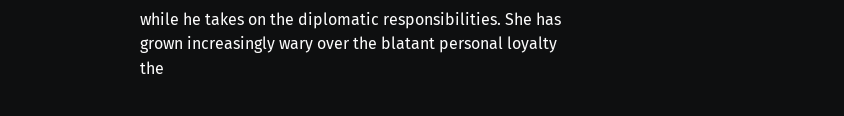while he takes on the diplomatic responsibilities. She has grown increasingly wary over the blatant personal loyalty the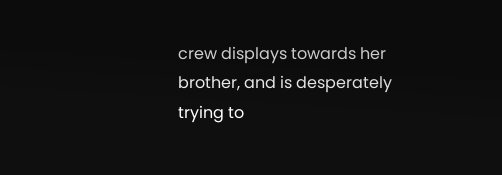crew displays towards her brother, and is desperately trying to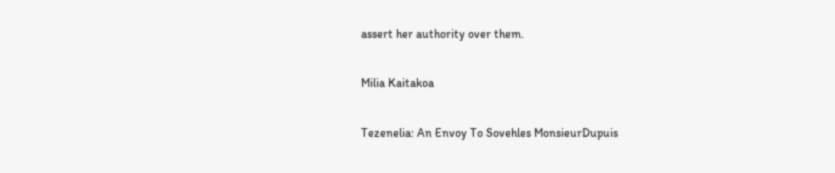assert her authority over them.

Milia Kaitakoa

Tezenelia: An Envoy To Sovehles MonsieurDupuis